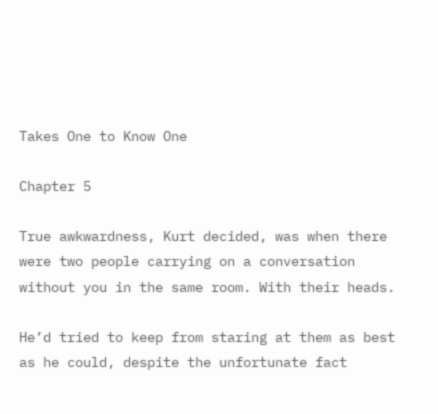Takes One to Know One

Chapter 5

True awkwardness, Kurt decided, was when there were two people carrying on a conversation without you in the same room. With their heads.

He’d tried to keep from staring at them as best as he could, despite the unfortunate fact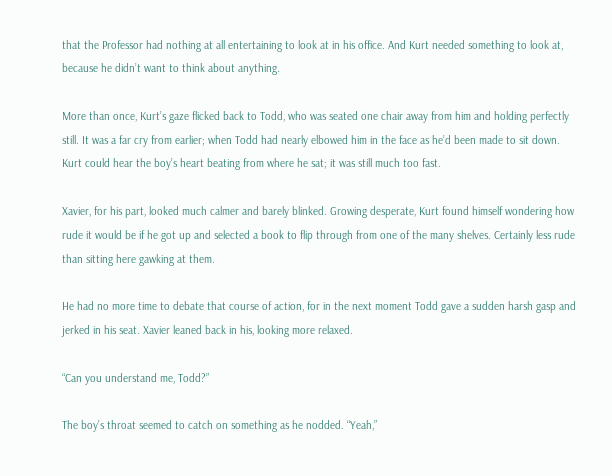that the Professor had nothing at all entertaining to look at in his office. And Kurt needed something to look at, because he didn’t want to think about anything.

More than once, Kurt’s gaze flicked back to Todd, who was seated one chair away from him and holding perfectly still. It was a far cry from earlier; when Todd had nearly elbowed him in the face as he’d been made to sit down. Kurt could hear the boy’s heart beating from where he sat; it was still much too fast.

Xavier, for his part, looked much calmer and barely blinked. Growing desperate, Kurt found himself wondering how rude it would be if he got up and selected a book to flip through from one of the many shelves. Certainly less rude than sitting here gawking at them.

He had no more time to debate that course of action, for in the next moment Todd gave a sudden harsh gasp and jerked in his seat. Xavier leaned back in his, looking more relaxed.

“Can you understand me, Todd?”

The boy’s throat seemed to catch on something as he nodded. “Yeah,”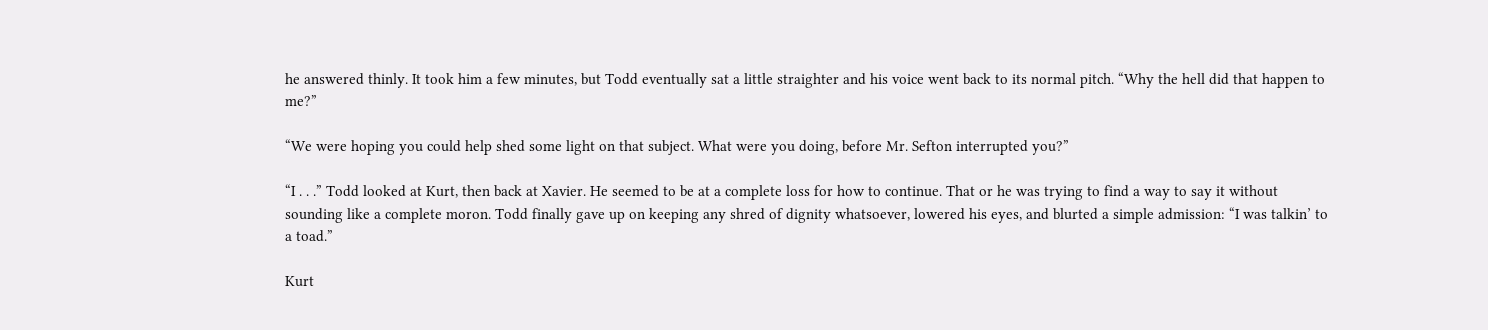he answered thinly. It took him a few minutes, but Todd eventually sat a little straighter and his voice went back to its normal pitch. “Why the hell did that happen to me?”

“We were hoping you could help shed some light on that subject. What were you doing, before Mr. Sefton interrupted you?”

“I . . .” Todd looked at Kurt, then back at Xavier. He seemed to be at a complete loss for how to continue. That or he was trying to find a way to say it without sounding like a complete moron. Todd finally gave up on keeping any shred of dignity whatsoever, lowered his eyes, and blurted a simple admission: “I was talkin’ to a toad.”

Kurt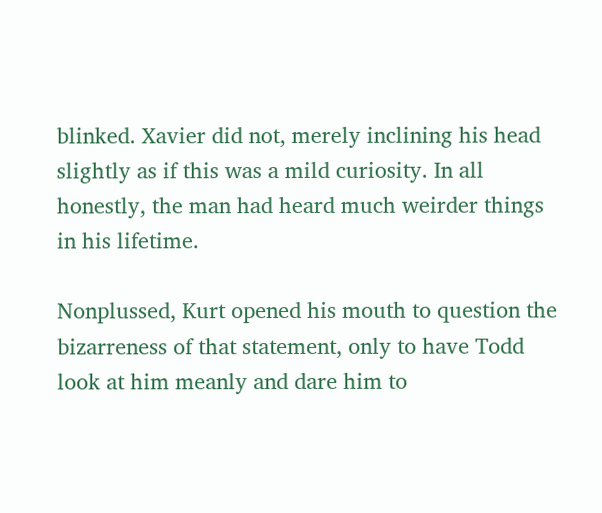blinked. Xavier did not, merely inclining his head slightly as if this was a mild curiosity. In all honestly, the man had heard much weirder things in his lifetime.

Nonplussed, Kurt opened his mouth to question the bizarreness of that statement, only to have Todd look at him meanly and dare him to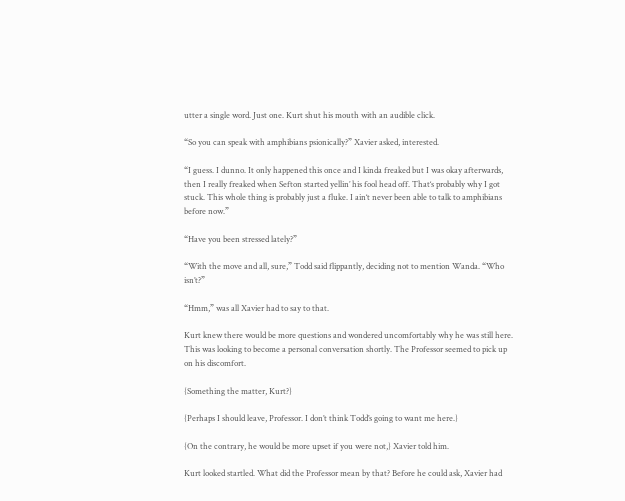utter a single word. Just one. Kurt shut his mouth with an audible click.

“So you can speak with amphibians psionically?” Xavier asked, interested.

“I guess. I dunno. It only happened this once and I kinda freaked but I was okay afterwards, then I really freaked when Sefton started yellin’ his fool head off. That‘s probably why I got stuck. This whole thing is probably just a fluke. I ain‘t never been able to talk to amphibians before now.”

“Have you been stressed lately?”

“With the move and all, sure,” Todd said flippantly, deciding not to mention Wanda. “Who isn’t?”

“Hmm,” was all Xavier had to say to that.

Kurt knew there would be more questions and wondered uncomfortably why he was still here. This was looking to become a personal conversation shortly. The Professor seemed to pick up on his discomfort.

{Something the matter, Kurt?}

{Perhaps I should leave, Professor. I don’t think Todd’s going to want me here.}

{On the contrary, he would be more upset if you were not,} Xavier told him.

Kurt looked startled. What did the Professor mean by that? Before he could ask, Xavier had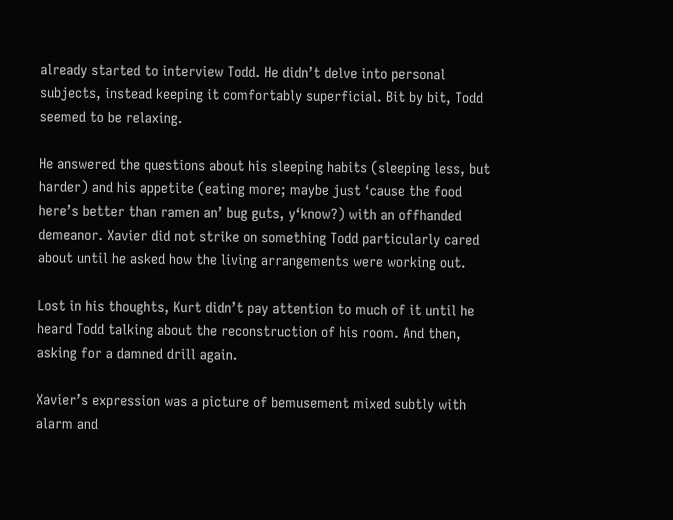already started to interview Todd. He didn’t delve into personal subjects, instead keeping it comfortably superficial. Bit by bit, Todd seemed to be relaxing.

He answered the questions about his sleeping habits (sleeping less, but harder) and his appetite (eating more; maybe just ‘cause the food here’s better than ramen an’ bug guts, y‘know?) with an offhanded demeanor. Xavier did not strike on something Todd particularly cared about until he asked how the living arrangements were working out.

Lost in his thoughts, Kurt didn’t pay attention to much of it until he heard Todd talking about the reconstruction of his room. And then, asking for a damned drill again.

Xavier’s expression was a picture of bemusement mixed subtly with alarm and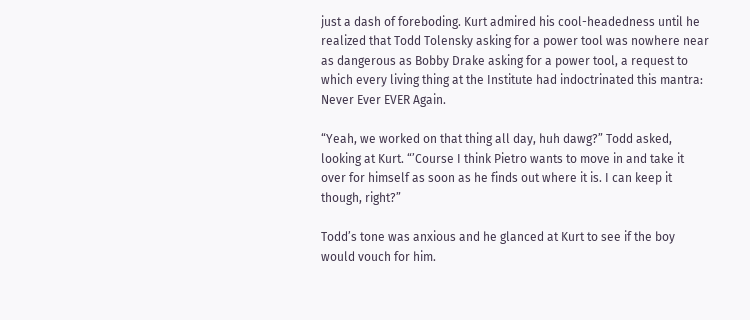just a dash of foreboding. Kurt admired his cool-headedness until he realized that Todd Tolensky asking for a power tool was nowhere near as dangerous as Bobby Drake asking for a power tool, a request to which every living thing at the Institute had indoctrinated this mantra: Never Ever EVER Again.

“Yeah, we worked on that thing all day, huh dawg?” Todd asked, looking at Kurt. “’Course I think Pietro wants to move in and take it over for himself as soon as he finds out where it is. I can keep it though, right?”

Todd’s tone was anxious and he glanced at Kurt to see if the boy would vouch for him.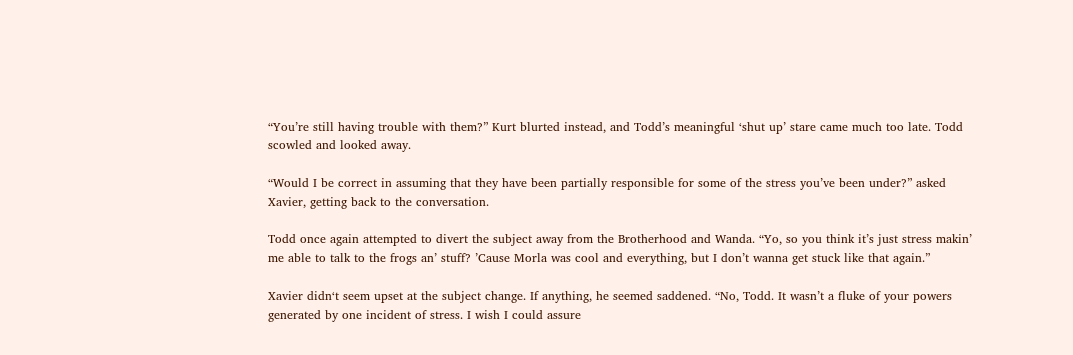“You’re still having trouble with them?” Kurt blurted instead, and Todd’s meaningful ‘shut up’ stare came much too late. Todd scowled and looked away.

“Would I be correct in assuming that they have been partially responsible for some of the stress you’ve been under?” asked Xavier, getting back to the conversation.

Todd once again attempted to divert the subject away from the Brotherhood and Wanda. “Yo, so you think it’s just stress makin’ me able to talk to the frogs an’ stuff? ’Cause Morla was cool and everything, but I don’t wanna get stuck like that again.”

Xavier didn‘t seem upset at the subject change. If anything, he seemed saddened. “No, Todd. It wasn’t a fluke of your powers generated by one incident of stress. I wish I could assure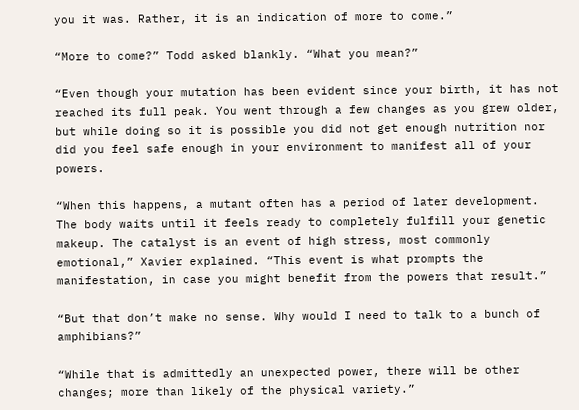you it was. Rather, it is an indication of more to come.”

“More to come?” Todd asked blankly. “What you mean?”

“Even though your mutation has been evident since your birth, it has not reached its full peak. You went through a few changes as you grew older, but while doing so it is possible you did not get enough nutrition nor did you feel safe enough in your environment to manifest all of your powers.

“When this happens, a mutant often has a period of later development. The body waits until it feels ready to completely fulfill your genetic makeup. The catalyst is an event of high stress, most commonly emotional,” Xavier explained. “This event is what prompts the manifestation, in case you might benefit from the powers that result.”

“But that don’t make no sense. Why would I need to talk to a bunch of amphibians?”

“While that is admittedly an unexpected power, there will be other changes; more than likely of the physical variety.”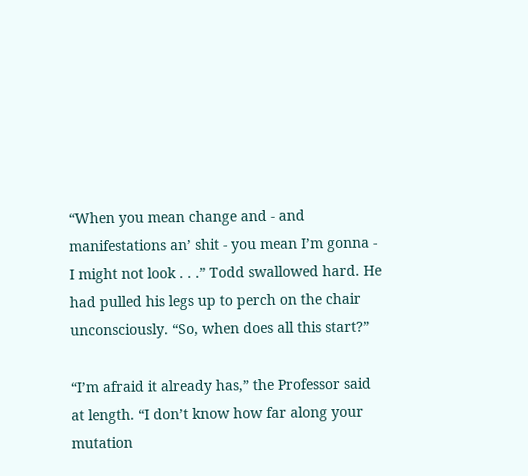“When you mean change and - and manifestations an’ shit - you mean I’m gonna - I might not look . . .” Todd swallowed hard. He had pulled his legs up to perch on the chair unconsciously. “So, when does all this start?”

“I’m afraid it already has,” the Professor said at length. “I don’t know how far along your mutation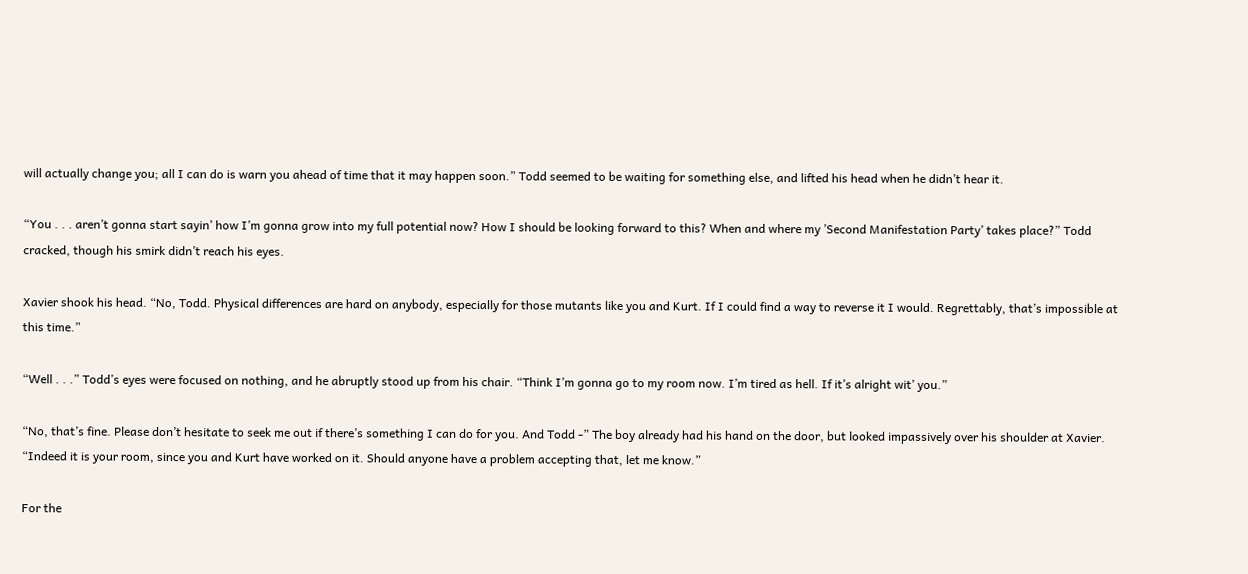will actually change you; all I can do is warn you ahead of time that it may happen soon.” Todd seemed to be waiting for something else, and lifted his head when he didn’t hear it.

“You . . . aren’t gonna start sayin’ how I’m gonna grow into my full potential now? How I should be looking forward to this? When and where my ’Second Manifestation Party’ takes place?” Todd cracked, though his smirk didn’t reach his eyes.

Xavier shook his head. “No, Todd. Physical differences are hard on anybody, especially for those mutants like you and Kurt. If I could find a way to reverse it I would. Regrettably, that’s impossible at this time.”

“Well . . .” Todd’s eyes were focused on nothing, and he abruptly stood up from his chair. “Think I’m gonna go to my room now. I’m tired as hell. If it’s alright wit’ you.”

“No, that’s fine. Please don’t hesitate to seek me out if there’s something I can do for you. And Todd -” The boy already had his hand on the door, but looked impassively over his shoulder at Xavier. “Indeed it is your room, since you and Kurt have worked on it. Should anyone have a problem accepting that, let me know.”

For the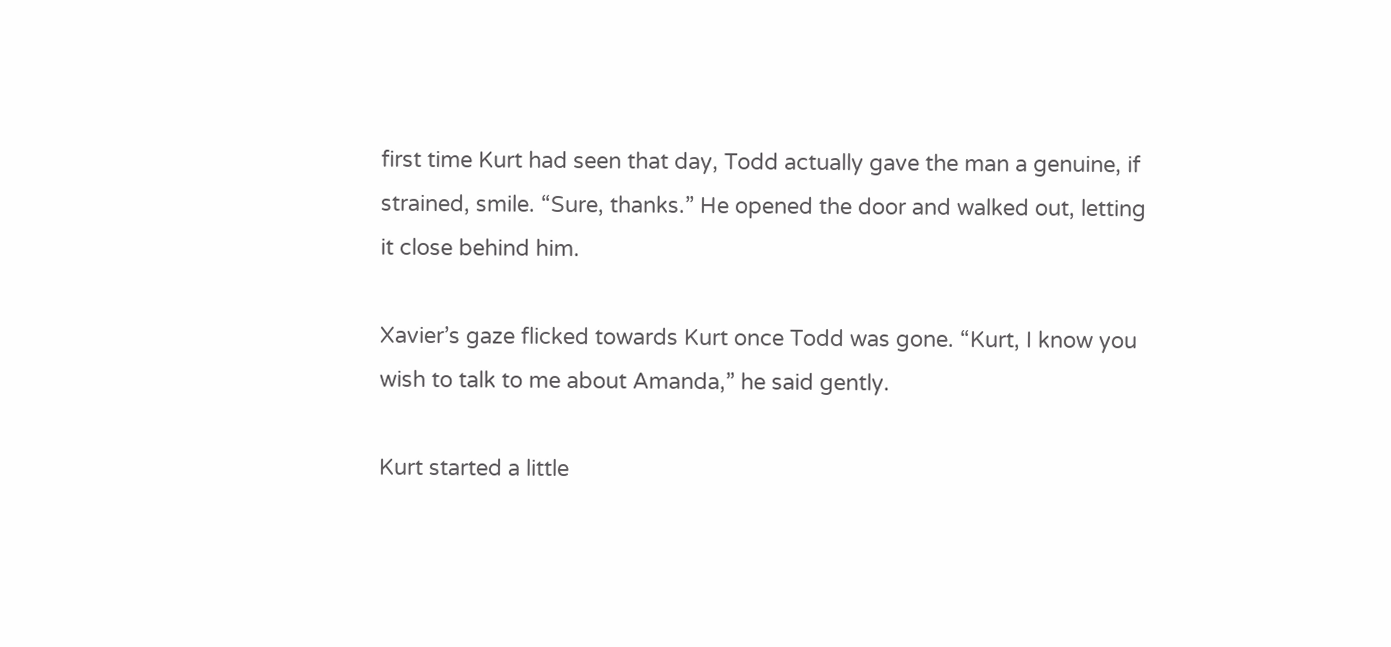first time Kurt had seen that day, Todd actually gave the man a genuine, if strained, smile. “Sure, thanks.” He opened the door and walked out, letting it close behind him.

Xavier’s gaze flicked towards Kurt once Todd was gone. “Kurt, I know you wish to talk to me about Amanda,” he said gently.

Kurt started a little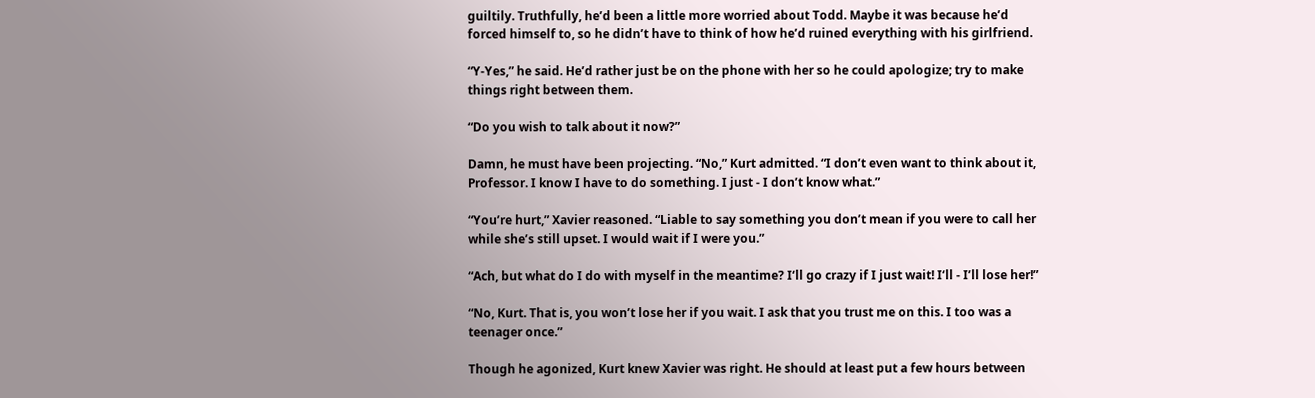guiltily. Truthfully, he’d been a little more worried about Todd. Maybe it was because he’d forced himself to, so he didn’t have to think of how he’d ruined everything with his girlfriend.

“Y-Yes,” he said. He’d rather just be on the phone with her so he could apologize; try to make things right between them.

“Do you wish to talk about it now?”

Damn, he must have been projecting. “No,” Kurt admitted. “I don’t even want to think about it, Professor. I know I have to do something. I just - I don’t know what.”

“You’re hurt,” Xavier reasoned. “Liable to say something you don’t mean if you were to call her while she’s still upset. I would wait if I were you.”

“Ach, but what do I do with myself in the meantime? I‘ll go crazy if I just wait! I‘ll - I’ll lose her!”

“No, Kurt. That is, you won’t lose her if you wait. I ask that you trust me on this. I too was a teenager once.”

Though he agonized, Kurt knew Xavier was right. He should at least put a few hours between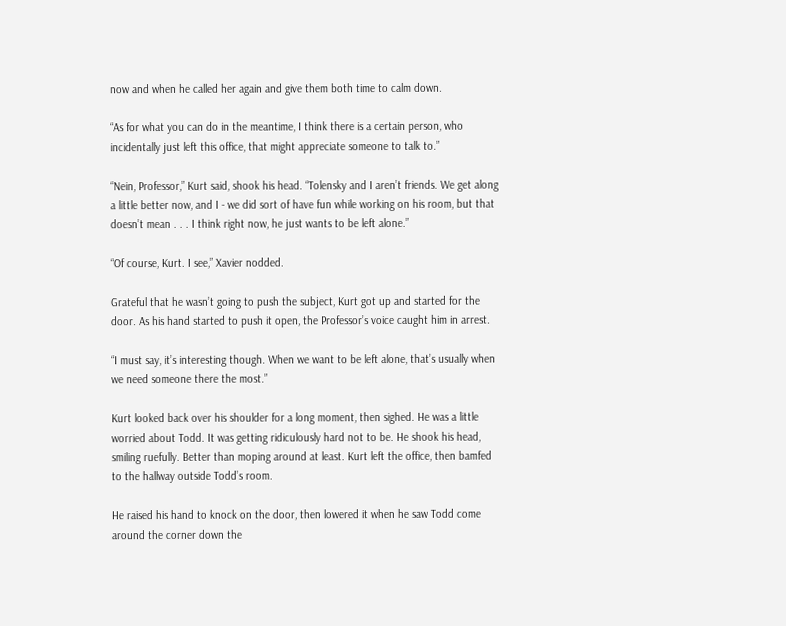now and when he called her again and give them both time to calm down.

“As for what you can do in the meantime, I think there is a certain person, who incidentally just left this office, that might appreciate someone to talk to.”

“Nein, Professor,” Kurt said, shook his head. “Tolensky and I aren’t friends. We get along a little better now, and I - we did sort of have fun while working on his room, but that doesn’t mean . . . I think right now, he just wants to be left alone.”

“Of course, Kurt. I see,” Xavier nodded.

Grateful that he wasn’t going to push the subject, Kurt got up and started for the door. As his hand started to push it open, the Professor’s voice caught him in arrest.

“I must say, it’s interesting though. When we want to be left alone, that’s usually when we need someone there the most.”

Kurt looked back over his shoulder for a long moment, then sighed. He was a little worried about Todd. It was getting ridiculously hard not to be. He shook his head, smiling ruefully. Better than moping around at least. Kurt left the office, then bamfed to the hallway outside Todd’s room.

He raised his hand to knock on the door, then lowered it when he saw Todd come around the corner down the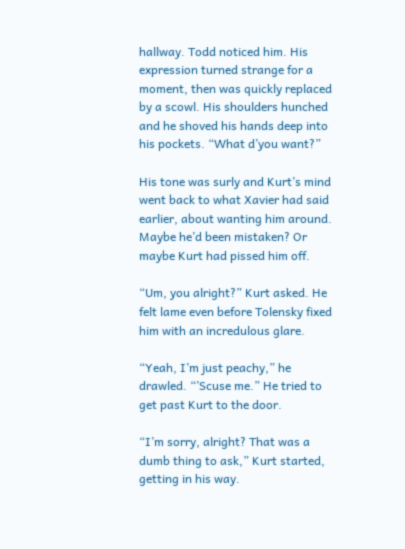hallway. Todd noticed him. His expression turned strange for a moment, then was quickly replaced by a scowl. His shoulders hunched and he shoved his hands deep into his pockets. “What d’you want?”

His tone was surly and Kurt’s mind went back to what Xavier had said earlier, about wanting him around. Maybe he’d been mistaken? Or maybe Kurt had pissed him off.

“Um, you alright?” Kurt asked. He felt lame even before Tolensky fixed him with an incredulous glare.

“Yeah, I’m just peachy,” he drawled. “’Scuse me.” He tried to get past Kurt to the door.

“I’m sorry, alright? That was a dumb thing to ask,” Kurt started, getting in his way.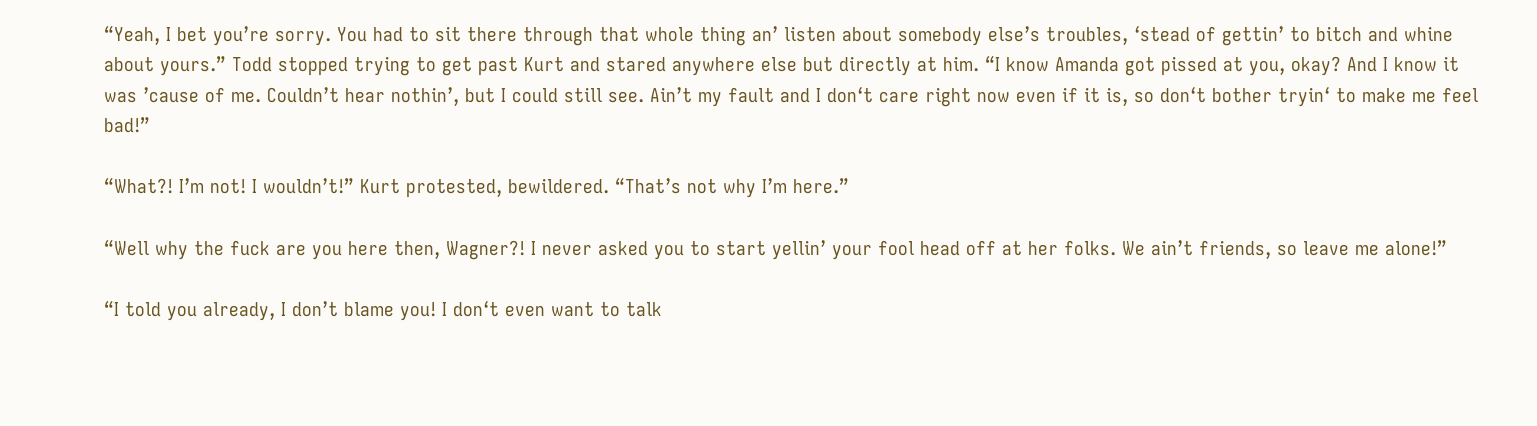“Yeah, I bet you’re sorry. You had to sit there through that whole thing an’ listen about somebody else’s troubles, ‘stead of gettin’ to bitch and whine about yours.” Todd stopped trying to get past Kurt and stared anywhere else but directly at him. “I know Amanda got pissed at you, okay? And I know it was ’cause of me. Couldn’t hear nothin’, but I could still see. Ain’t my fault and I don‘t care right now even if it is, so don‘t bother tryin‘ to make me feel bad!”

“What?! I’m not! I wouldn’t!” Kurt protested, bewildered. “That’s not why I’m here.”

“Well why the fuck are you here then, Wagner?! I never asked you to start yellin’ your fool head off at her folks. We ain’t friends, so leave me alone!”

“I told you already, I don’t blame you! I don‘t even want to talk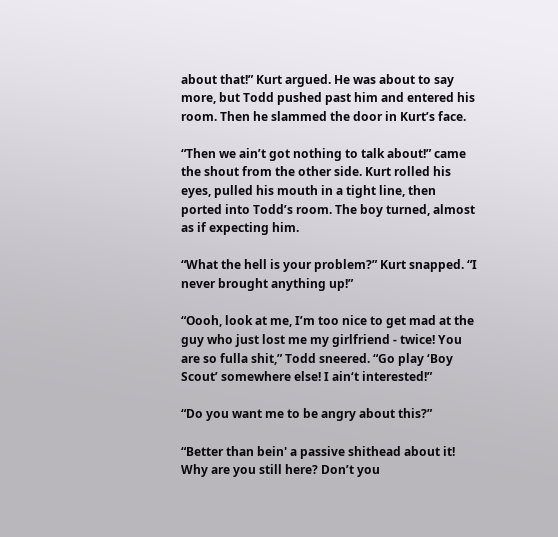about that!” Kurt argued. He was about to say more, but Todd pushed past him and entered his room. Then he slammed the door in Kurt’s face.

“Then we ain’t got nothing to talk about!” came the shout from the other side. Kurt rolled his eyes, pulled his mouth in a tight line, then ported into Todd’s room. The boy turned, almost as if expecting him.

“What the hell is your problem?” Kurt snapped. “I never brought anything up!”

“Oooh, look at me, I’m too nice to get mad at the guy who just lost me my girlfriend - twice! You are so fulla shit,” Todd sneered. “Go play ‘Boy Scout’ somewhere else! I ain‘t interested!”

“Do you want me to be angry about this?”

“Better than bein' a passive shithead about it! Why are you still here? Don’t you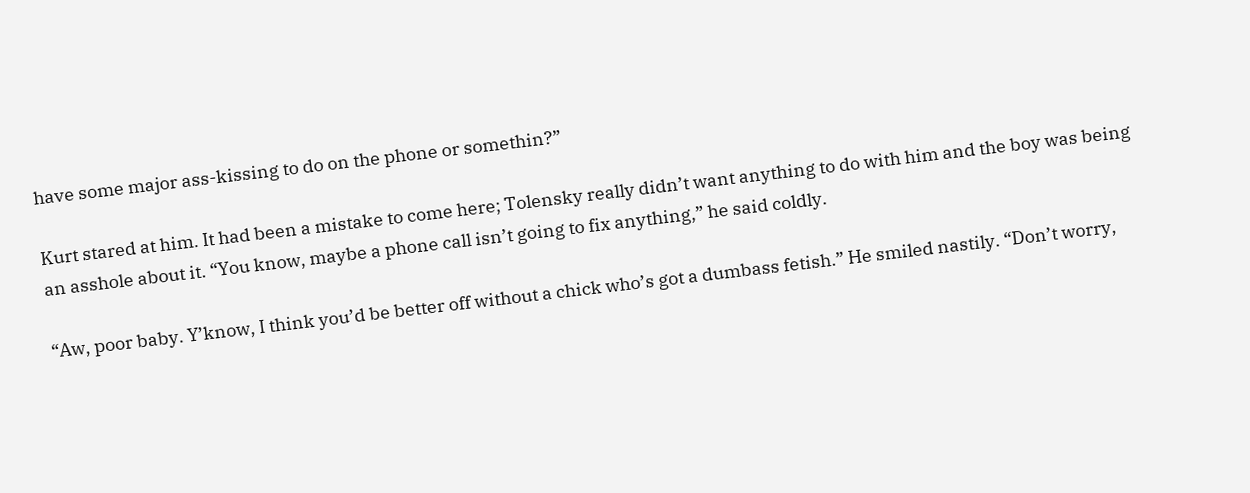have some major ass-kissing to do on the phone or somethin?”

Kurt stared at him. It had been a mistake to come here; Tolensky really didn’t want anything to do with him and the boy was being an asshole about it. “You know, maybe a phone call isn’t going to fix anything,” he said coldly.

“Aw, poor baby. Y’know, I think you’d be better off without a chick who’s got a dumbass fetish.” He smiled nastily. “Don’t worry,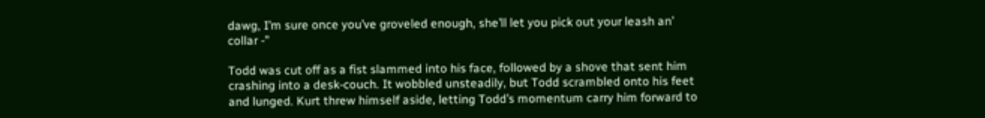dawg, I’m sure once you’ve groveled enough, she’ll let you pick out your leash an’ collar -”

Todd was cut off as a fist slammed into his face, followed by a shove that sent him crashing into a desk-couch. It wobbled unsteadily, but Todd scrambled onto his feet and lunged. Kurt threw himself aside, letting Todd’s momentum carry him forward to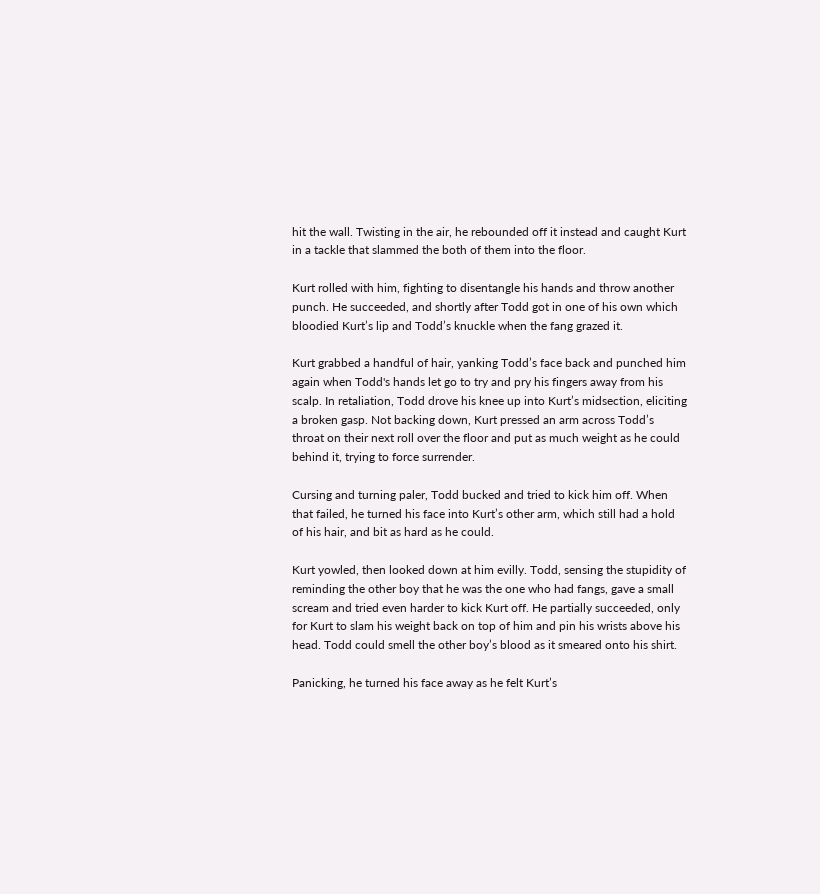hit the wall. Twisting in the air, he rebounded off it instead and caught Kurt in a tackle that slammed the both of them into the floor.

Kurt rolled with him, fighting to disentangle his hands and throw another punch. He succeeded, and shortly after Todd got in one of his own which bloodied Kurt’s lip and Todd’s knuckle when the fang grazed it.

Kurt grabbed a handful of hair, yanking Todd’s face back and punched him again when Todd's hands let go to try and pry his fingers away from his scalp. In retaliation, Todd drove his knee up into Kurt’s midsection, eliciting a broken gasp. Not backing down, Kurt pressed an arm across Todd’s throat on their next roll over the floor and put as much weight as he could behind it, trying to force surrender.

Cursing and turning paler, Todd bucked and tried to kick him off. When that failed, he turned his face into Kurt’s other arm, which still had a hold of his hair, and bit as hard as he could.

Kurt yowled, then looked down at him evilly. Todd, sensing the stupidity of reminding the other boy that he was the one who had fangs, gave a small scream and tried even harder to kick Kurt off. He partially succeeded, only for Kurt to slam his weight back on top of him and pin his wrists above his head. Todd could smell the other boy’s blood as it smeared onto his shirt.

Panicking, he turned his face away as he felt Kurt’s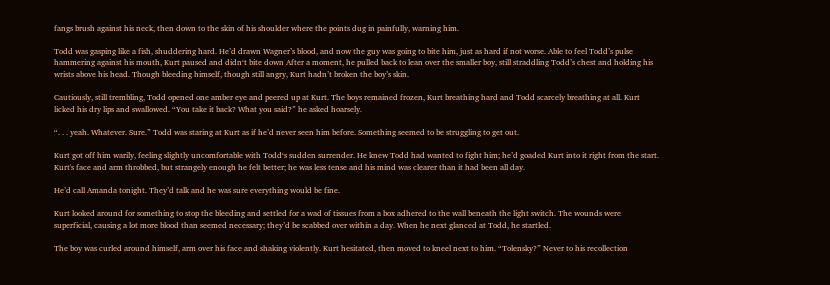fangs brush against his neck, then down to the skin of his shoulder where the points dug in painfully, warning him.

Todd was gasping like a fish, shuddering hard. He’d drawn Wagner’s blood, and now the guy was going to bite him, just as hard if not worse. Able to feel Todd’s pulse hammering against his mouth, Kurt paused and didn‘t bite down After a moment, he pulled back to lean over the smaller boy, still straddling Todd’s chest and holding his wrists above his head. Though bleeding himself, though still angry, Kurt hadn’t broken the boy’s skin.

Cautiously, still trembling, Todd opened one amber eye and peered up at Kurt. The boys remained frozen, Kurt breathing hard and Todd scarcely breathing at all. Kurt licked his dry lips and swallowed. “You take it back? What you said?” he asked hoarsely.

“. . . yeah. Whatever. Sure.” Todd was staring at Kurt as if he’d never seen him before. Something seemed to be struggling to get out.

Kurt got off him warily, feeling slightly uncomfortable with Todd‘s sudden surrender. He knew Todd had wanted to fight him; he’d goaded Kurt into it right from the start. Kurt's face and arm throbbed, but strangely enough he felt better; he was less tense and his mind was clearer than it had been all day.

He’d call Amanda tonight. They’d talk and he was sure everything would be fine.

Kurt looked around for something to stop the bleeding and settled for a wad of tissues from a box adhered to the wall beneath the light switch. The wounds were superficial, causing a lot more blood than seemed necessary; they’d be scabbed over within a day. When he next glanced at Todd, he startled.

The boy was curled around himself, arm over his face and shaking violently. Kurt hesitated, then moved to kneel next to him. “Tolensky?” Never to his recollection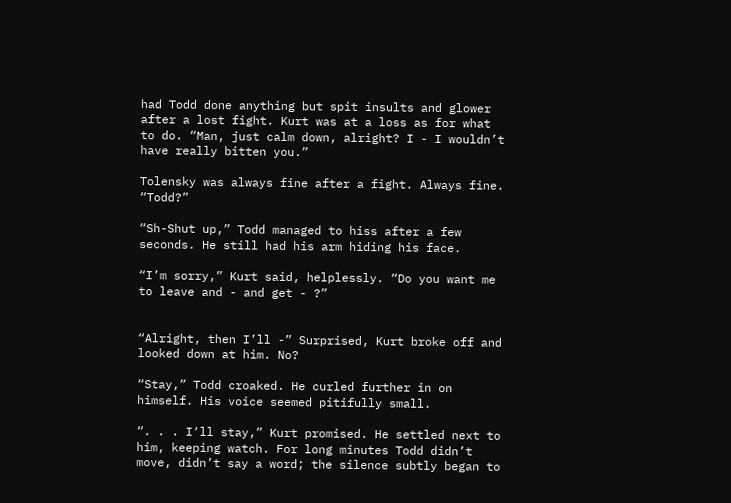had Todd done anything but spit insults and glower after a lost fight. Kurt was at a loss as for what to do. “Man, just calm down, alright? I - I wouldn’t have really bitten you.”

Tolensky was always fine after a fight. Always fine. “Todd?”

“Sh-Shut up,” Todd managed to hiss after a few seconds. He still had his arm hiding his face.

“I’m sorry,” Kurt said, helplessly. “Do you want me to leave and - and get - ?”


“Alright, then I’ll -” Surprised, Kurt broke off and looked down at him. No?

“Stay,” Todd croaked. He curled further in on himself. His voice seemed pitifully small.

“. . . I‘ll stay,” Kurt promised. He settled next to him, keeping watch. For long minutes Todd didn’t move, didn’t say a word; the silence subtly began to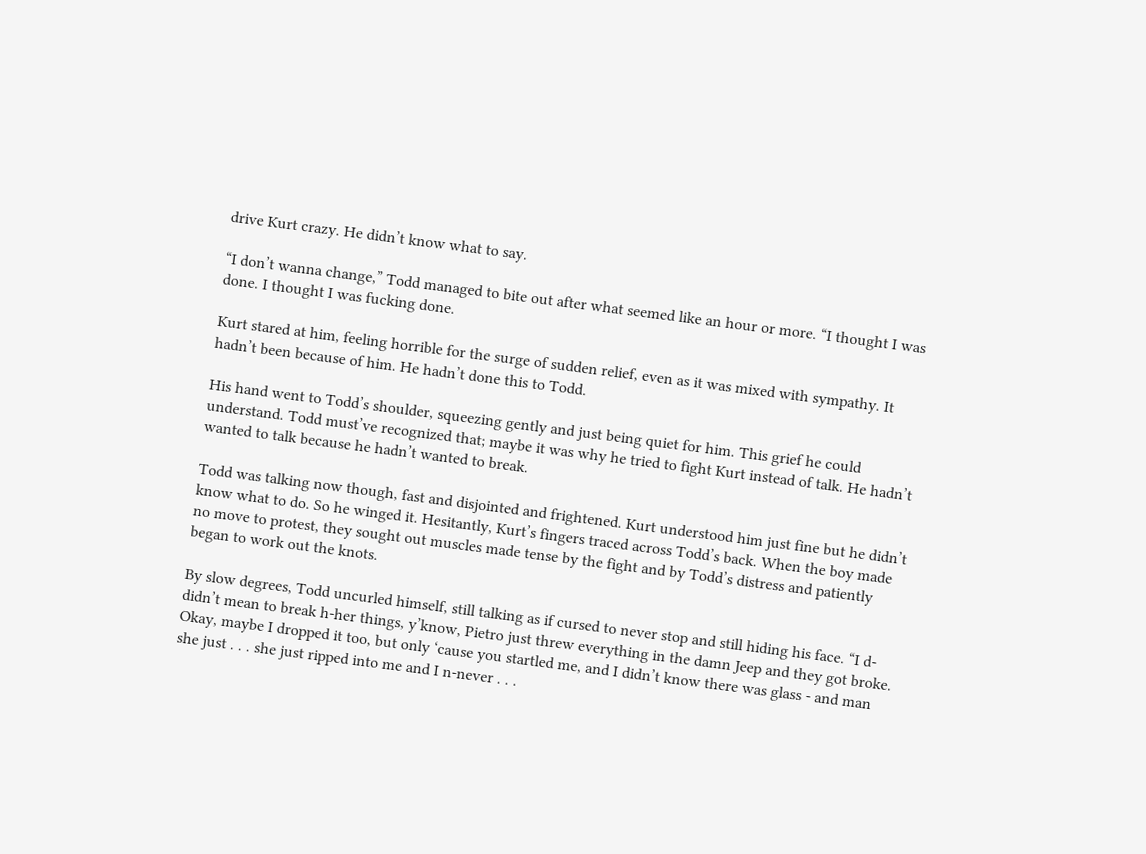drive Kurt crazy. He didn’t know what to say.

“I don’t wanna change,” Todd managed to bite out after what seemed like an hour or more. “I thought I was done. I thought I was fucking done.

Kurt stared at him, feeling horrible for the surge of sudden relief, even as it was mixed with sympathy. It hadn’t been because of him. He hadn’t done this to Todd.

His hand went to Todd’s shoulder, squeezing gently and just being quiet for him. This grief he could understand. Todd must’ve recognized that; maybe it was why he tried to fight Kurt instead of talk. He hadn’t wanted to talk because he hadn’t wanted to break.

Todd was talking now though, fast and disjointed and frightened. Kurt understood him just fine but he didn’t know what to do. So he winged it. Hesitantly, Kurt’s fingers traced across Todd’s back. When the boy made no move to protest, they sought out muscles made tense by the fight and by Todd’s distress and patiently began to work out the knots.

By slow degrees, Todd uncurled himself, still talking as if cursed to never stop and still hiding his face. “I d-didn’t mean to break h-her things, y’know, Pietro just threw everything in the damn Jeep and they got broke. Okay, maybe I dropped it too, but only ‘cause you startled me, and I didn’t know there was glass - and man she just . . . she just ripped into me and I n-never . . .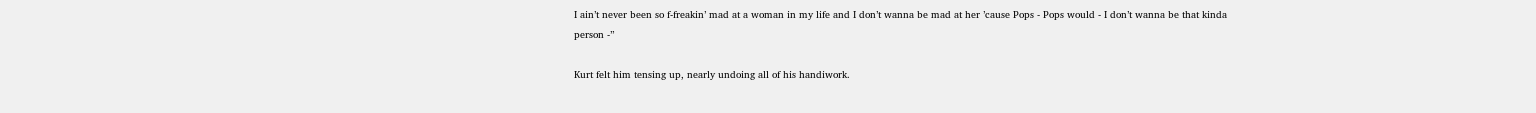I ain’t never been so f-freakin’ mad at a woman in my life and I don’t wanna be mad at her ’cause Pops - Pops would - I don’t wanna be that kinda person -”

Kurt felt him tensing up, nearly undoing all of his handiwork.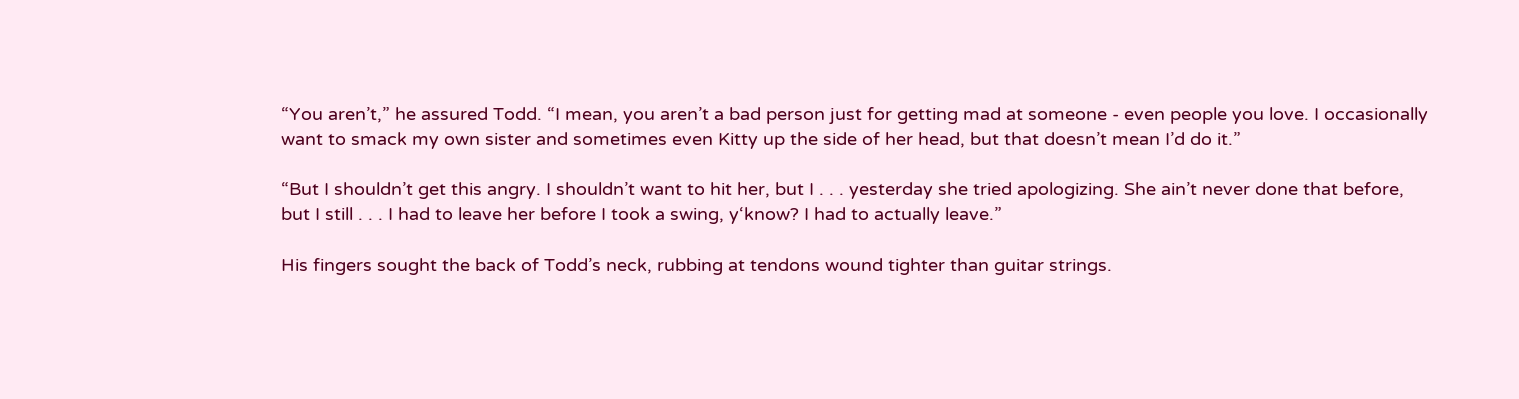“You aren’t,” he assured Todd. “I mean, you aren’t a bad person just for getting mad at someone - even people you love. I occasionally want to smack my own sister and sometimes even Kitty up the side of her head, but that doesn’t mean I’d do it.”

“But I shouldn’t get this angry. I shouldn’t want to hit her, but I . . . yesterday she tried apologizing. She ain’t never done that before, but I still . . . I had to leave her before I took a swing, y‘know? I had to actually leave.”

His fingers sought the back of Todd’s neck, rubbing at tendons wound tighter than guitar strings.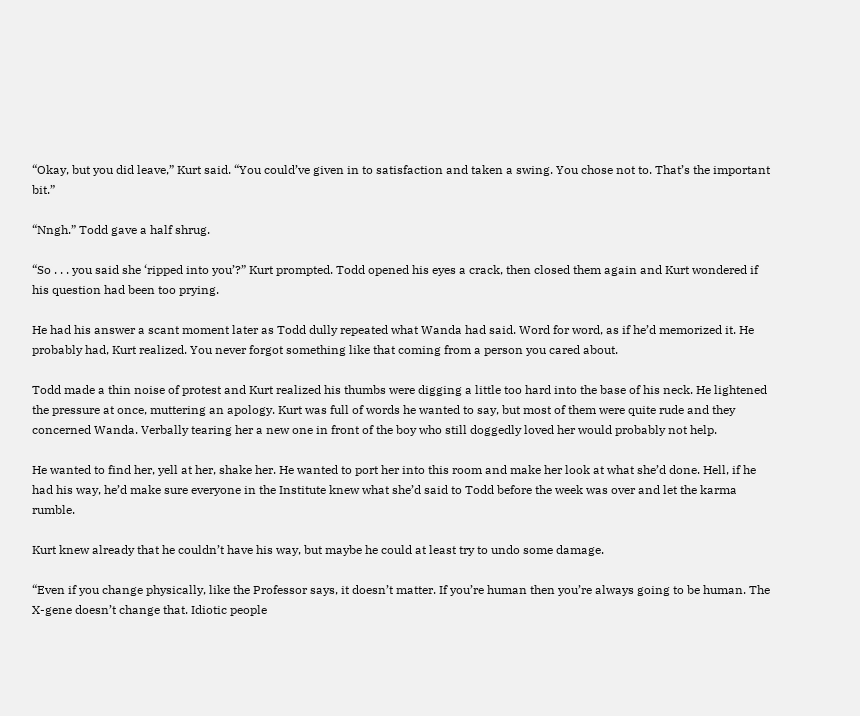“Okay, but you did leave,” Kurt said. “You could’ve given in to satisfaction and taken a swing. You chose not to. That’s the important bit.”

“Nngh.” Todd gave a half shrug.

“So . . . you said she ‘ripped into you’?” Kurt prompted. Todd opened his eyes a crack, then closed them again and Kurt wondered if his question had been too prying.

He had his answer a scant moment later as Todd dully repeated what Wanda had said. Word for word, as if he’d memorized it. He probably had, Kurt realized. You never forgot something like that coming from a person you cared about.

Todd made a thin noise of protest and Kurt realized his thumbs were digging a little too hard into the base of his neck. He lightened the pressure at once, muttering an apology. Kurt was full of words he wanted to say, but most of them were quite rude and they concerned Wanda. Verbally tearing her a new one in front of the boy who still doggedly loved her would probably not help.

He wanted to find her, yell at her, shake her. He wanted to port her into this room and make her look at what she’d done. Hell, if he had his way, he’d make sure everyone in the Institute knew what she’d said to Todd before the week was over and let the karma rumble.

Kurt knew already that he couldn’t have his way, but maybe he could at least try to undo some damage.

“Even if you change physically, like the Professor says, it doesn’t matter. If you’re human then you’re always going to be human. The X-gene doesn’t change that. Idiotic people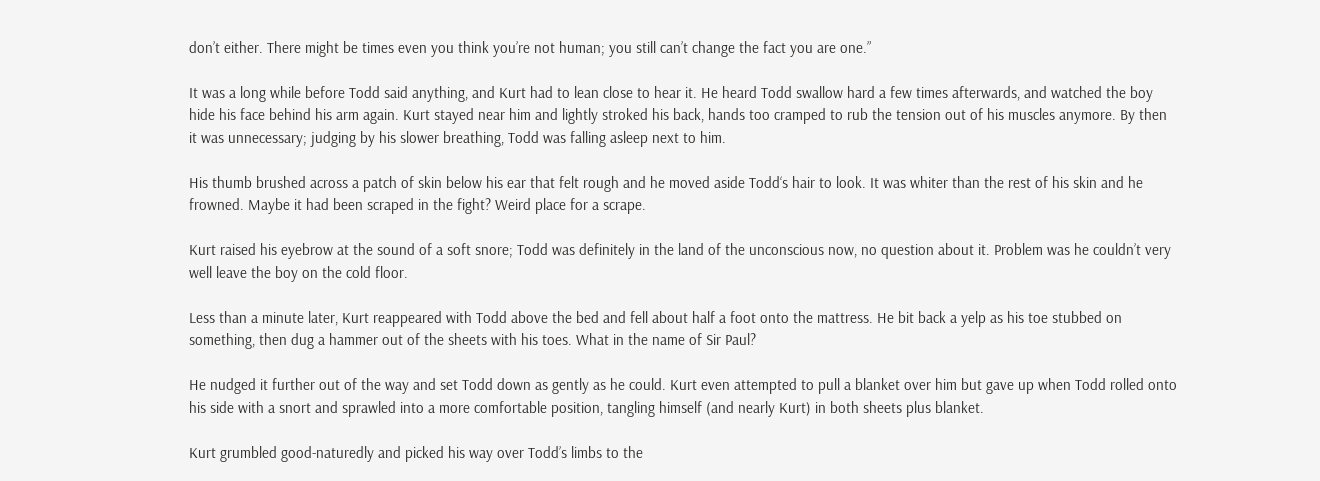don’t either. There might be times even you think you’re not human; you still can’t change the fact you are one.”

It was a long while before Todd said anything, and Kurt had to lean close to hear it. He heard Todd swallow hard a few times afterwards, and watched the boy hide his face behind his arm again. Kurt stayed near him and lightly stroked his back, hands too cramped to rub the tension out of his muscles anymore. By then it was unnecessary; judging by his slower breathing, Todd was falling asleep next to him.

His thumb brushed across a patch of skin below his ear that felt rough and he moved aside Todd‘s hair to look. It was whiter than the rest of his skin and he frowned. Maybe it had been scraped in the fight? Weird place for a scrape.

Kurt raised his eyebrow at the sound of a soft snore; Todd was definitely in the land of the unconscious now, no question about it. Problem was he couldn’t very well leave the boy on the cold floor.

Less than a minute later, Kurt reappeared with Todd above the bed and fell about half a foot onto the mattress. He bit back a yelp as his toe stubbed on something, then dug a hammer out of the sheets with his toes. What in the name of Sir Paul?

He nudged it further out of the way and set Todd down as gently as he could. Kurt even attempted to pull a blanket over him but gave up when Todd rolled onto his side with a snort and sprawled into a more comfortable position, tangling himself (and nearly Kurt) in both sheets plus blanket.

Kurt grumbled good-naturedly and picked his way over Todd’s limbs to the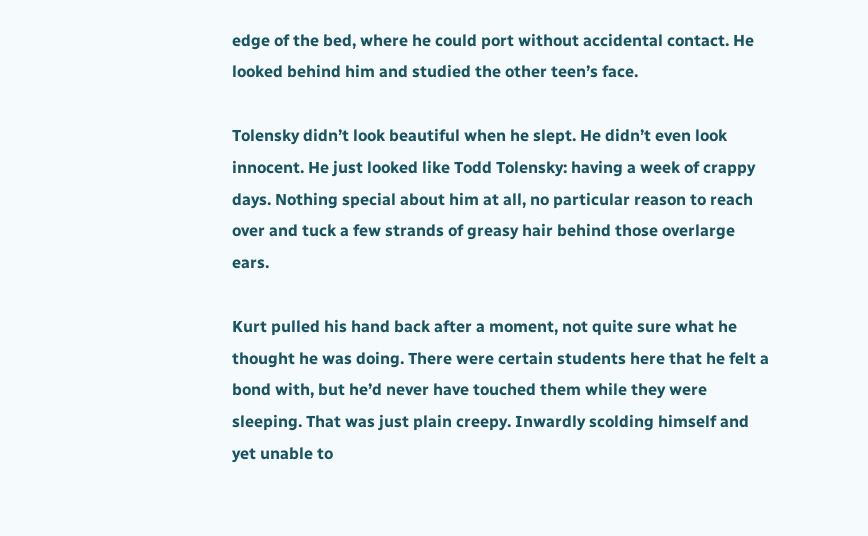edge of the bed, where he could port without accidental contact. He looked behind him and studied the other teen’s face.

Tolensky didn’t look beautiful when he slept. He didn’t even look innocent. He just looked like Todd Tolensky: having a week of crappy days. Nothing special about him at all, no particular reason to reach over and tuck a few strands of greasy hair behind those overlarge ears.

Kurt pulled his hand back after a moment, not quite sure what he thought he was doing. There were certain students here that he felt a bond with, but he’d never have touched them while they were sleeping. That was just plain creepy. Inwardly scolding himself and yet unable to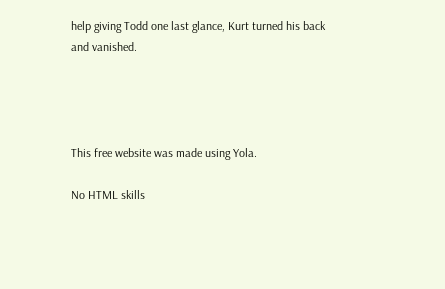help giving Todd one last glance, Kurt turned his back and vanished.




This free website was made using Yola.

No HTML skills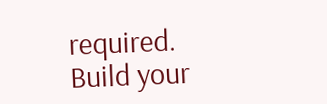required. Build your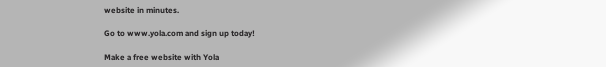website in minutes.

Go to www.yola.com and sign up today!

Make a free website with Yola